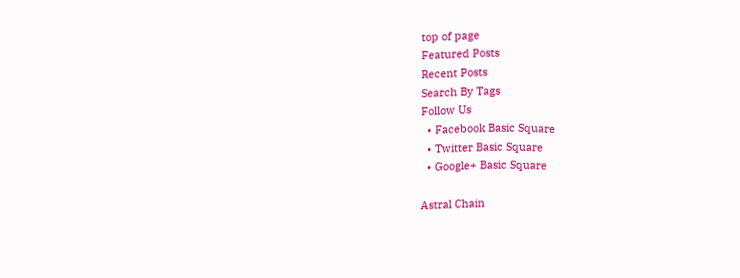top of page
Featured Posts
Recent Posts
Search By Tags
Follow Us
  • Facebook Basic Square
  • Twitter Basic Square
  • Google+ Basic Square

Astral Chain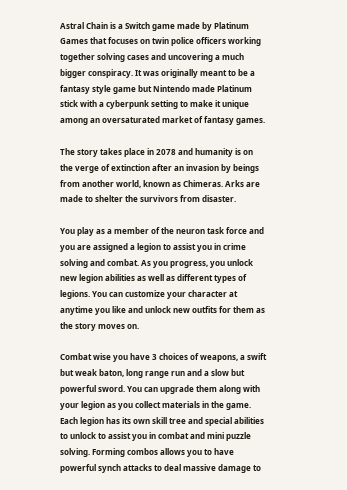Astral Chain is a Switch game made by Platinum Games that focuses on twin police officers working together solving cases and uncovering a much bigger conspiracy. It was originally meant to be a fantasy style game but Nintendo made Platinum stick with a cyberpunk setting to make it unique among an oversaturated market of fantasy games.

The story takes place in 2078 and humanity is on the verge of extinction after an invasion by beings from another world, known as Chimeras. Arks are made to shelter the survivors from disaster.

You play as a member of the neuron task force and you are assigned a legion to assist you in crime solving and combat. As you progress, you unlock new legion abilities as well as different types of legions. You can customize your character at anytime you like and unlock new outfits for them as the story moves on.

Combat wise you have 3 choices of weapons, a swift but weak baton, long range run and a slow but powerful sword. You can upgrade them along with your legion as you collect materials in the game. Each legion has its own skill tree and special abilities to unlock to assist you in combat and mini puzzle solving. Forming combos allows you to have powerful synch attacks to deal massive damage to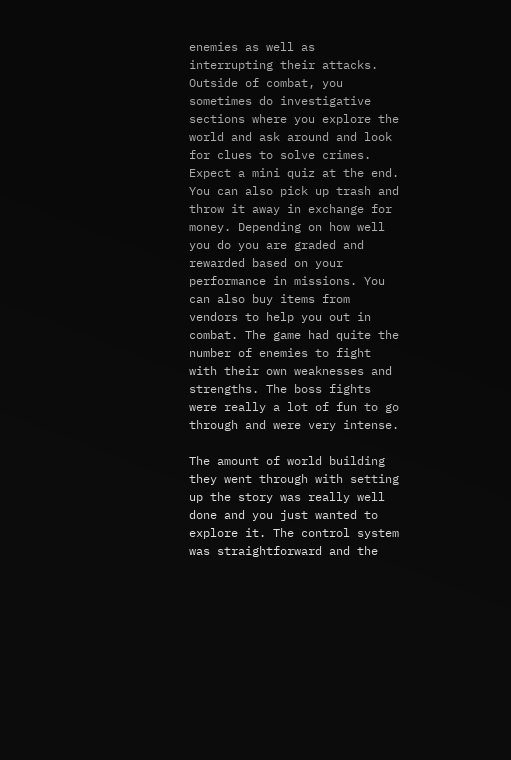enemies as well as interrupting their attacks. Outside of combat, you sometimes do investigative sections where you explore the world and ask around and look for clues to solve crimes. Expect a mini quiz at the end. You can also pick up trash and throw it away in exchange for money. Depending on how well you do you are graded and rewarded based on your performance in missions. You can also buy items from vendors to help you out in combat. The game had quite the number of enemies to fight with their own weaknesses and strengths. The boss fights were really a lot of fun to go through and were very intense.

The amount of world building they went through with setting up the story was really well done and you just wanted to explore it. The control system was straightforward and the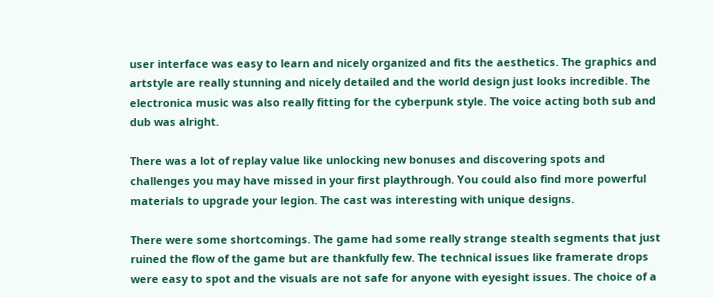user interface was easy to learn and nicely organized and fits the aesthetics. The graphics and artstyle are really stunning and nicely detailed and the world design just looks incredible. The electronica music was also really fitting for the cyberpunk style. The voice acting both sub and dub was alright.

There was a lot of replay value like unlocking new bonuses and discovering spots and challenges you may have missed in your first playthrough. You could also find more powerful materials to upgrade your legion. The cast was interesting with unique designs.

There were some shortcomings. The game had some really strange stealth segments that just ruined the flow of the game but are thankfully few. The technical issues like framerate drops were easy to spot and the visuals are not safe for anyone with eyesight issues. The choice of a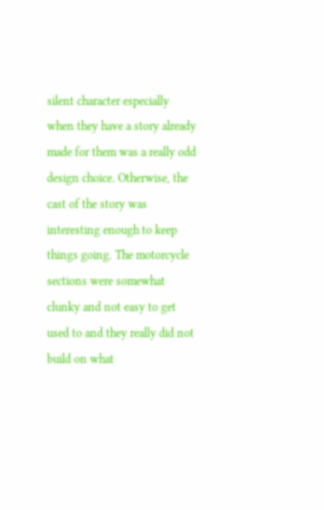silent character especially when they have a story already made for them was a really odd design choice. Otherwise, the cast of the story was interesting enough to keep things going. The motorcycle sections were somewhat clunky and not easy to get used to and they really did not build on what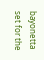bayonetta set for the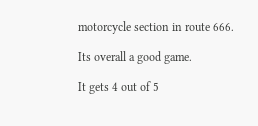motorcycle section in route 666.

Its overall a good game.

It gets 4 out of 5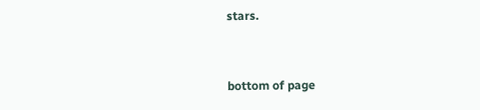stars.


bottom of page